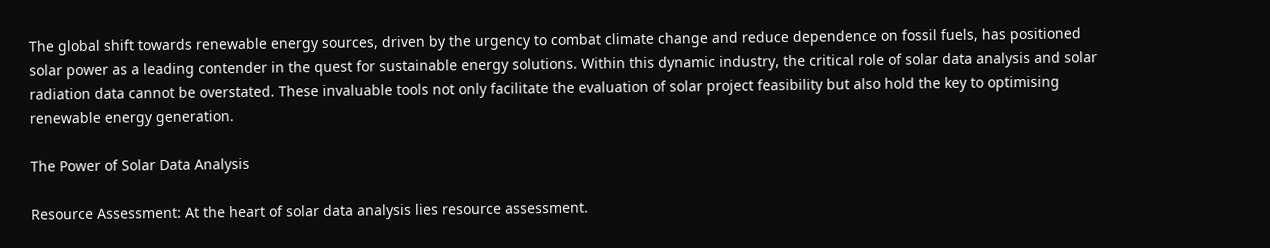The global shift towards renewable energy sources, driven by the urgency to combat climate change and reduce dependence on fossil fuels, has positioned solar power as a leading contender in the quest for sustainable energy solutions. Within this dynamic industry, the critical role of solar data analysis and solar radiation data cannot be overstated. These invaluable tools not only facilitate the evaluation of solar project feasibility but also hold the key to optimising renewable energy generation.

The Power of Solar Data Analysis

Resource Assessment: At the heart of solar data analysis lies resource assessment.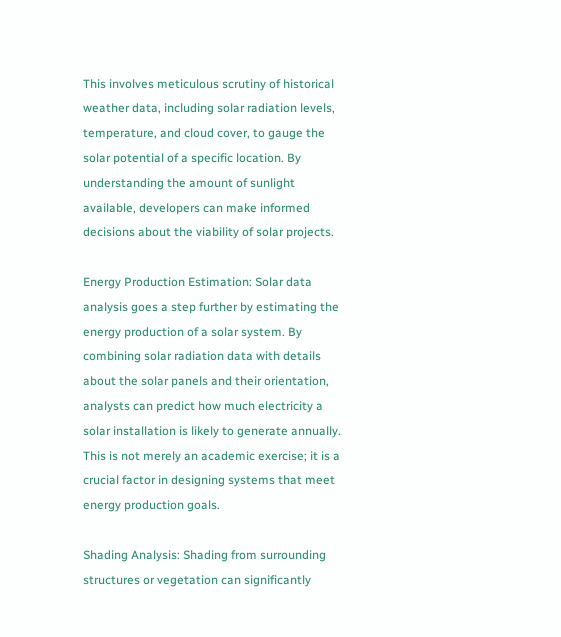This involves meticulous scrutiny of historical weather data, including solar radiation levels, temperature, and cloud cover, to gauge the solar potential of a specific location. By understanding the amount of sunlight available, developers can make informed decisions about the viability of solar projects.

Energy Production Estimation: Solar data analysis goes a step further by estimating the energy production of a solar system. By combining solar radiation data with details about the solar panels and their orientation, analysts can predict how much electricity a solar installation is likely to generate annually. This is not merely an academic exercise; it is a crucial factor in designing systems that meet energy production goals.

Shading Analysis: Shading from surrounding structures or vegetation can significantly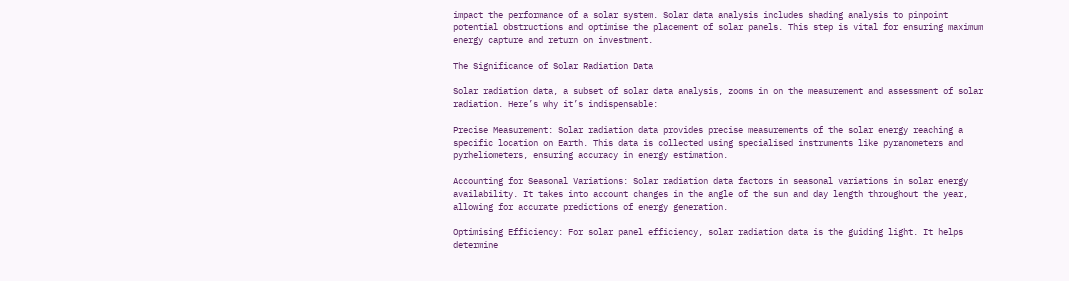impact the performance of a solar system. Solar data analysis includes shading analysis to pinpoint potential obstructions and optimise the placement of solar panels. This step is vital for ensuring maximum energy capture and return on investment.

The Significance of Solar Radiation Data

Solar radiation data, a subset of solar data analysis, zooms in on the measurement and assessment of solar radiation. Here’s why it’s indispensable:

Precise Measurement: Solar radiation data provides precise measurements of the solar energy reaching a specific location on Earth. This data is collected using specialised instruments like pyranometers and pyrheliometers, ensuring accuracy in energy estimation.

Accounting for Seasonal Variations: Solar radiation data factors in seasonal variations in solar energy availability. It takes into account changes in the angle of the sun and day length throughout the year, allowing for accurate predictions of energy generation.

Optimising Efficiency: For solar panel efficiency, solar radiation data is the guiding light. It helps determine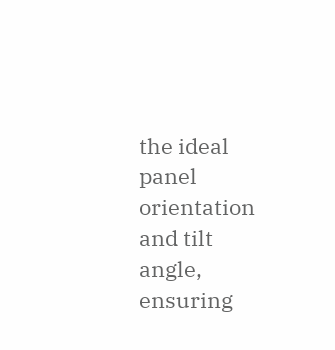the ideal panel orientation and tilt angle, ensuring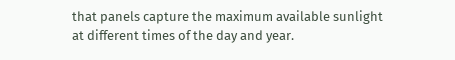that panels capture the maximum available sunlight at different times of the day and year.